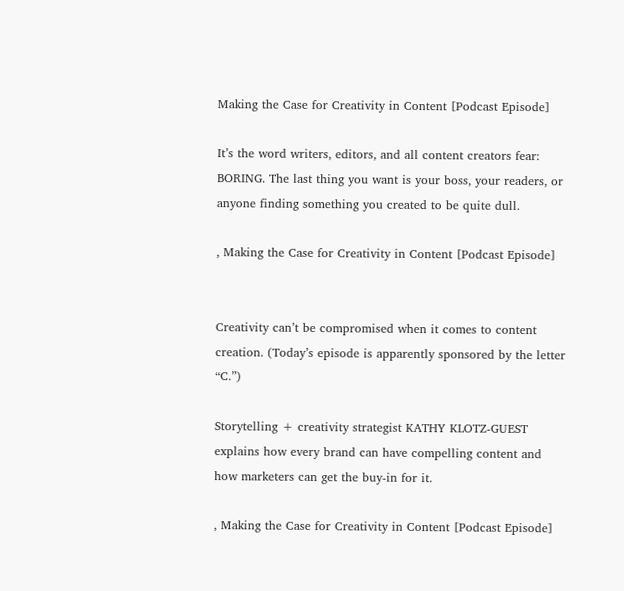Making the Case for Creativity in Content [Podcast Episode]

It’s the word writers, editors, and all content creators fear: BORING. The last thing you want is your boss, your readers, or anyone finding something you created to be quite dull.

, Making the Case for Creativity in Content [Podcast Episode]


Creativity can’t be compromised when it comes to content creation. (Today’s episode is apparently sponsored by the letter “C.”)

Storytelling + creativity strategist KATHY KLOTZ-GUEST explains how every brand can have compelling content and how marketers can get the buy-in for it.

, Making the Case for Creativity in Content [Podcast Episode]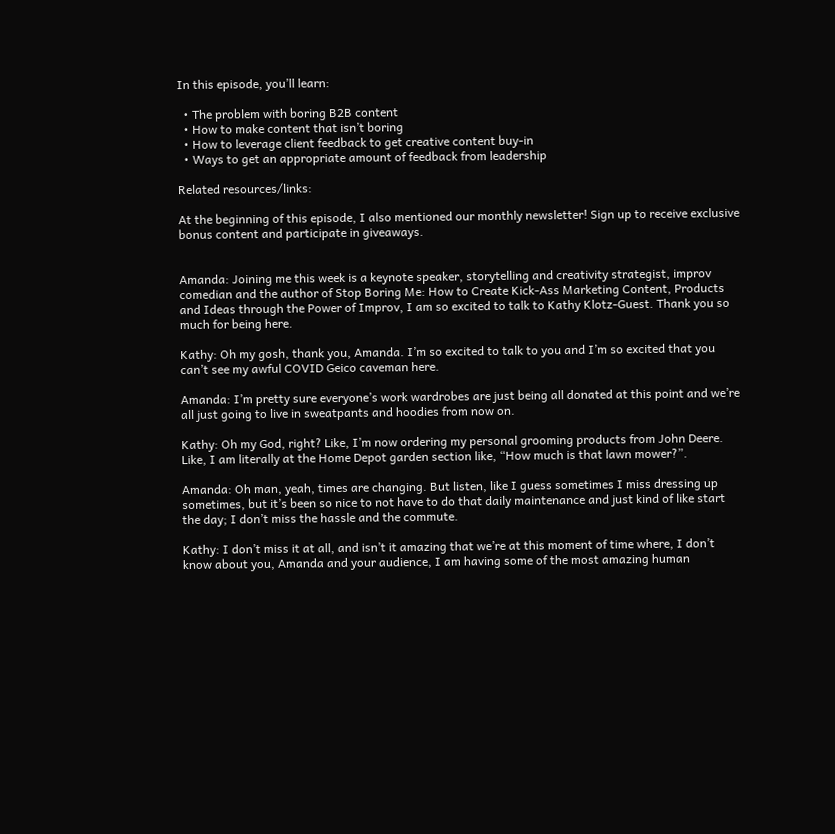In this episode, you’ll learn:

  • The problem with boring B2B content
  • How to make content that isn’t boring
  • How to leverage client feedback to get creative content buy-in
  • Ways to get an appropriate amount of feedback from leadership

Related resources/links:

At the beginning of this episode, I also mentioned our monthly newsletter! Sign up to receive exclusive bonus content and participate in giveaways.


Amanda: Joining me this week is a keynote speaker, storytelling and creativity strategist, improv comedian and the author of Stop Boring Me: How to Create Kick-Ass Marketing Content, Products and Ideas through the Power of Improv, I am so excited to talk to Kathy Klotz-Guest. Thank you so much for being here.

Kathy: Oh my gosh, thank you, Amanda. I’m so excited to talk to you and I’m so excited that you can’t see my awful COVID Geico caveman here.

Amanda: I’m pretty sure everyone’s work wardrobes are just being all donated at this point and we’re all just going to live in sweatpants and hoodies from now on.

Kathy: Oh my God, right? Like, I’m now ordering my personal grooming products from John Deere. Like, I am literally at the Home Depot garden section like, “How much is that lawn mower?”.

Amanda: Oh man, yeah, times are changing. But listen, like I guess sometimes I miss dressing up sometimes, but it’s been so nice to not have to do that daily maintenance and just kind of like start the day; I don’t miss the hassle and the commute.

Kathy: I don’t miss it at all, and isn’t it amazing that we’re at this moment of time where, I don’t know about you, Amanda and your audience, I am having some of the most amazing human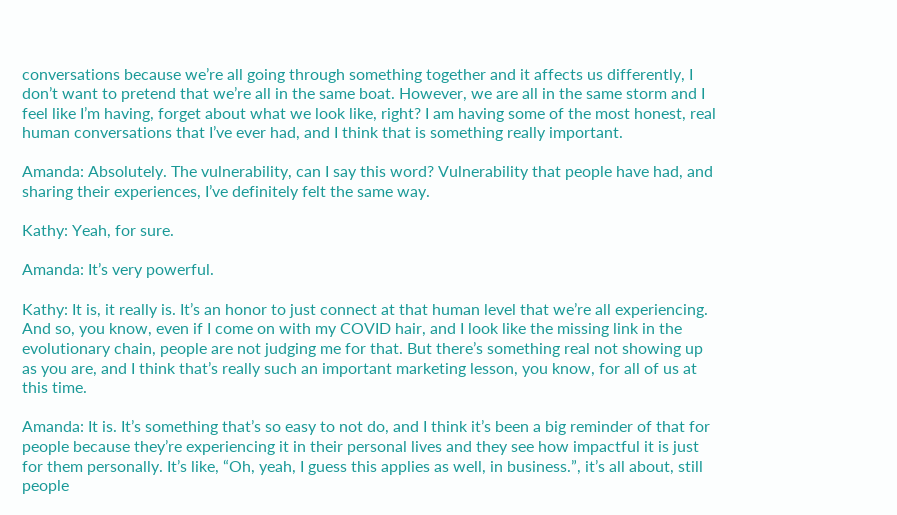conversations because we’re all going through something together and it affects us differently, I don’t want to pretend that we’re all in the same boat. However, we are all in the same storm and I feel like I’m having, forget about what we look like, right? I am having some of the most honest, real human conversations that I’ve ever had, and I think that is something really important.

Amanda: Absolutely. The vulnerability, can I say this word? Vulnerability that people have had, and sharing their experiences, I’ve definitely felt the same way.

Kathy: Yeah, for sure.

Amanda: It’s very powerful.

Kathy: It is, it really is. It’s an honor to just connect at that human level that we’re all experiencing. And so, you know, even if I come on with my COVID hair, and I look like the missing link in the evolutionary chain, people are not judging me for that. But there’s something real not showing up as you are, and I think that’s really such an important marketing lesson, you know, for all of us at this time.

Amanda: It is. It’s something that’s so easy to not do, and I think it’s been a big reminder of that for people because they’re experiencing it in their personal lives and they see how impactful it is just for them personally. It’s like, “Oh, yeah, I guess this applies as well, in business.”, it’s all about, still people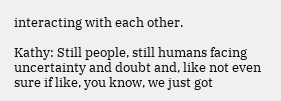interacting with each other.

Kathy: Still people, still humans facing uncertainty and doubt and, like not even sure if like, you know, we just got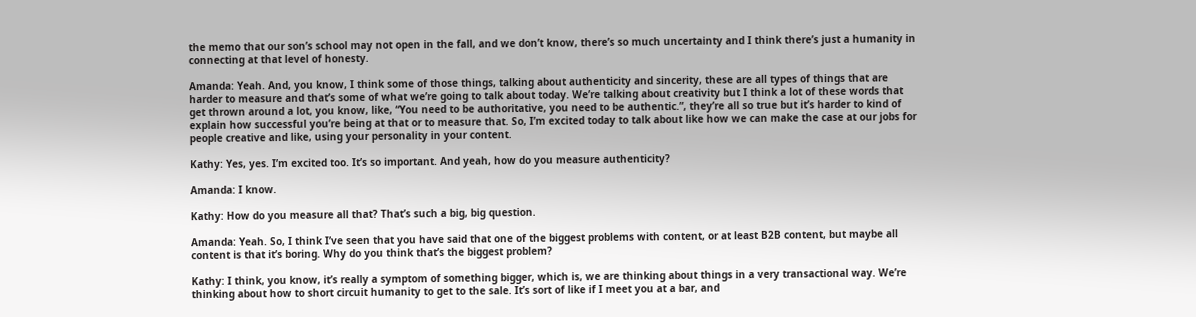the memo that our son’s school may not open in the fall, and we don’t know, there’s so much uncertainty and I think there’s just a humanity in connecting at that level of honesty.

Amanda: Yeah. And, you know, I think some of those things, talking about authenticity and sincerity, these are all types of things that are harder to measure and that’s some of what we’re going to talk about today. We’re talking about creativity but I think a lot of these words that get thrown around a lot, you know, like, “You need to be authoritative, you need to be authentic.”, they’re all so true but it’s harder to kind of explain how successful you’re being at that or to measure that. So, I’m excited today to talk about like how we can make the case at our jobs for people creative and like, using your personality in your content.

Kathy: Yes, yes. I’m excited too. It’s so important. And yeah, how do you measure authenticity?

Amanda: I know.

Kathy: How do you measure all that? That’s such a big, big question.

Amanda: Yeah. So, I think I’ve seen that you have said that one of the biggest problems with content, or at least B2B content, but maybe all content is that it’s boring. Why do you think that’s the biggest problem?

Kathy: I think, you know, it’s really a symptom of something bigger, which is, we are thinking about things in a very transactional way. We’re thinking about how to short circuit humanity to get to the sale. It’s sort of like if I meet you at a bar, and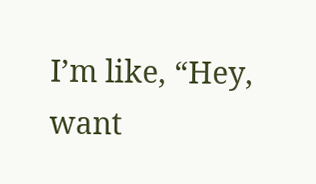I’m like, “Hey, want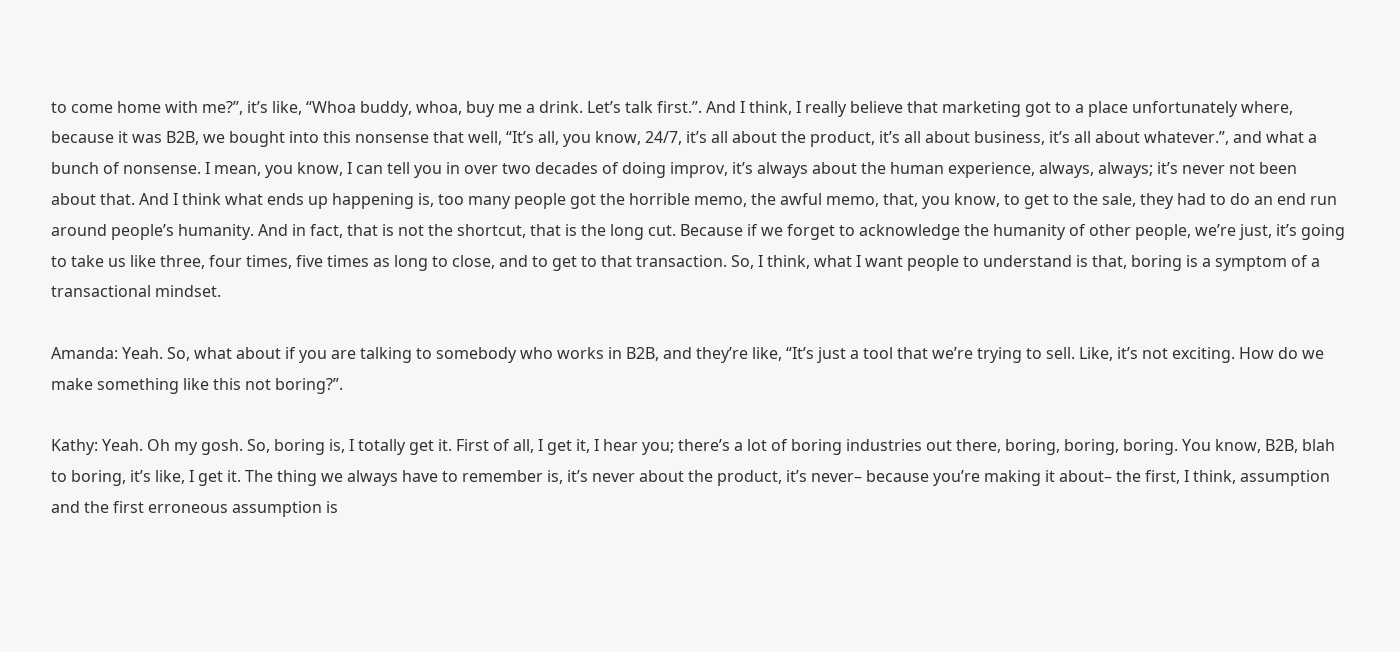to come home with me?”, it’s like, “Whoa buddy, whoa, buy me a drink. Let’s talk first.”. And I think, I really believe that marketing got to a place unfortunately where, because it was B2B, we bought into this nonsense that well, “It’s all, you know, 24/7, it’s all about the product, it’s all about business, it’s all about whatever.”, and what a bunch of nonsense. I mean, you know, I can tell you in over two decades of doing improv, it’s always about the human experience, always, always; it’s never not been about that. And I think what ends up happening is, too many people got the horrible memo, the awful memo, that, you know, to get to the sale, they had to do an end run around people’s humanity. And in fact, that is not the shortcut, that is the long cut. Because if we forget to acknowledge the humanity of other people, we’re just, it’s going to take us like three, four times, five times as long to close, and to get to that transaction. So, I think, what I want people to understand is that, boring is a symptom of a transactional mindset.

Amanda: Yeah. So, what about if you are talking to somebody who works in B2B, and they’re like, “It’s just a tool that we’re trying to sell. Like, it’s not exciting. How do we make something like this not boring?”.

Kathy: Yeah. Oh my gosh. So, boring is, I totally get it. First of all, I get it, I hear you; there’s a lot of boring industries out there, boring, boring, boring. You know, B2B, blah to boring, it’s like, I get it. The thing we always have to remember is, it’s never about the product, it’s never– because you’re making it about– the first, I think, assumption and the first erroneous assumption is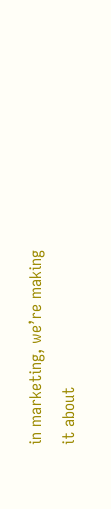in marketing, we’re making it about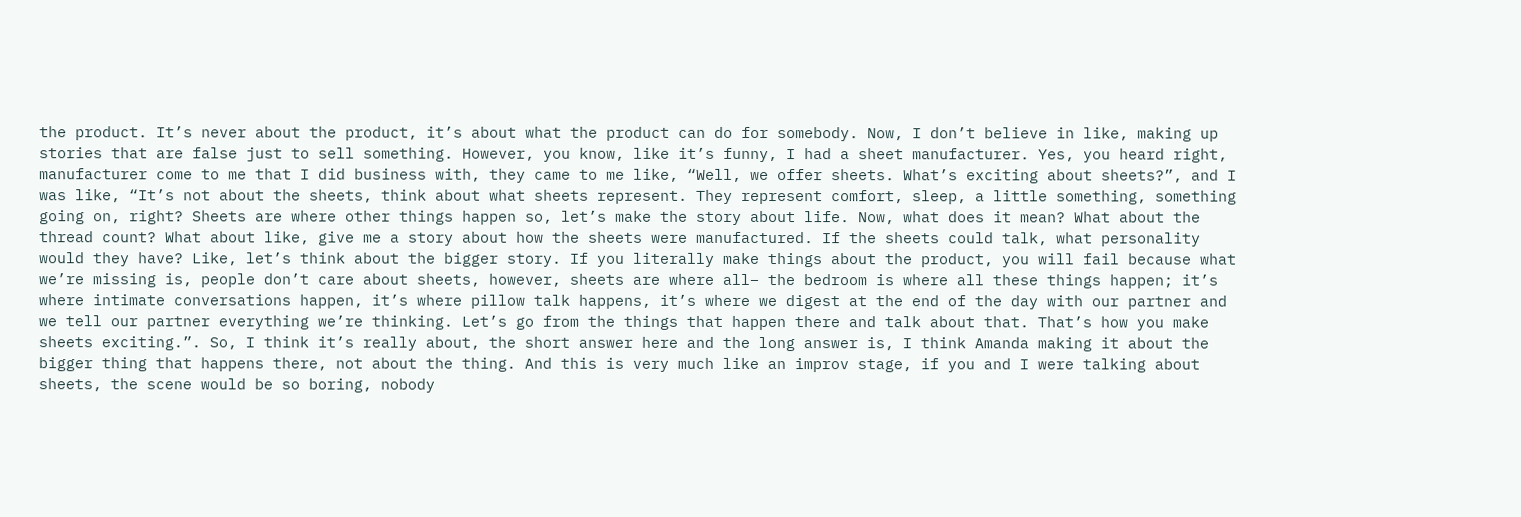the product. It’s never about the product, it’s about what the product can do for somebody. Now, I don’t believe in like, making up stories that are false just to sell something. However, you know, like it’s funny, I had a sheet manufacturer. Yes, you heard right, manufacturer come to me that I did business with, they came to me like, “Well, we offer sheets. What’s exciting about sheets?”, and I was like, “It’s not about the sheets, think about what sheets represent. They represent comfort, sleep, a little something, something going on, right? Sheets are where other things happen so, let’s make the story about life. Now, what does it mean? What about the thread count? What about like, give me a story about how the sheets were manufactured. If the sheets could talk, what personality would they have? Like, let’s think about the bigger story. If you literally make things about the product, you will fail because what we’re missing is, people don’t care about sheets, however, sheets are where all– the bedroom is where all these things happen; it’s where intimate conversations happen, it’s where pillow talk happens, it’s where we digest at the end of the day with our partner and we tell our partner everything we’re thinking. Let’s go from the things that happen there and talk about that. That’s how you make sheets exciting.”. So, I think it’s really about, the short answer here and the long answer is, I think Amanda making it about the bigger thing that happens there, not about the thing. And this is very much like an improv stage, if you and I were talking about sheets, the scene would be so boring, nobody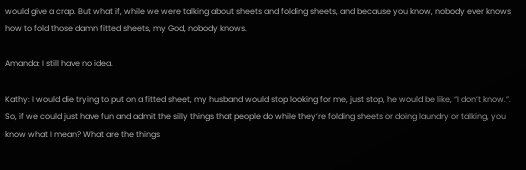would give a crap. But what if, while we were talking about sheets and folding sheets, and because you know, nobody ever knows how to fold those damn fitted sheets, my God, nobody knows.

Amanda: I still have no idea.

Kathy: I would die trying to put on a fitted sheet, my husband would stop looking for me, just stop, he would be like, “I don’t know.”. So, if we could just have fun and admit the silly things that people do while they’re folding sheets or doing laundry or talking, you know what I mean? What are the things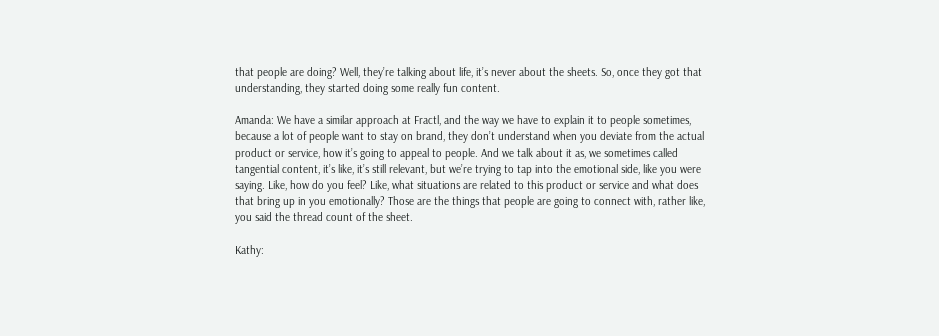that people are doing? Well, they’re talking about life, it’s never about the sheets. So, once they got that understanding, they started doing some really fun content.

Amanda: We have a similar approach at Fractl, and the way we have to explain it to people sometimes, because a lot of people want to stay on brand, they don’t understand when you deviate from the actual product or service, how it’s going to appeal to people. And we talk about it as, we sometimes called tangential content, it’s like, it’s still relevant, but we’re trying to tap into the emotional side, like you were saying. Like, how do you feel? Like, what situations are related to this product or service and what does that bring up in you emotionally? Those are the things that people are going to connect with, rather like, you said the thread count of the sheet.

Kathy: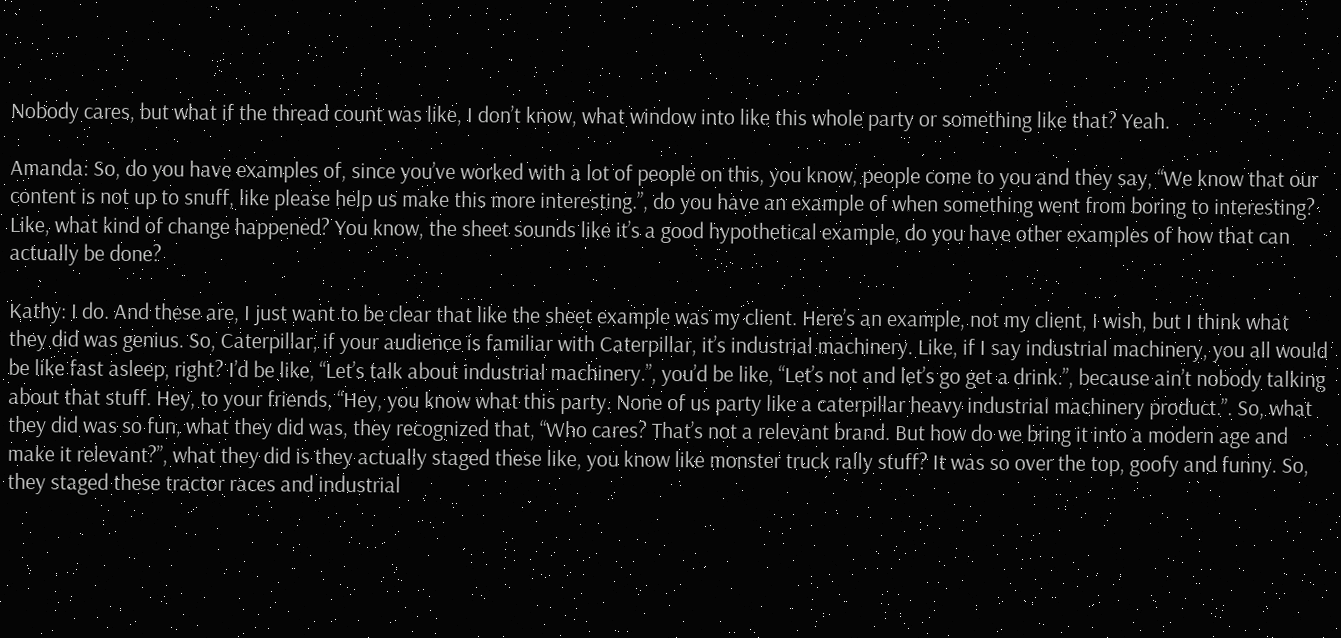Nobody cares, but what if the thread count was like, I don’t know, what window into like this whole party or something like that? Yeah.

Amanda: So, do you have examples of, since you’ve worked with a lot of people on this, you know, people come to you and they say, “We know that our content is not up to snuff, like please help us make this more interesting.”, do you have an example of when something went from boring to interesting? Like, what kind of change happened? You know, the sheet sounds like it’s a good hypothetical example, do you have other examples of how that can actually be done?

Kathy: I do. And these are, I just want to be clear that like the sheet example was my client. Here’s an example, not my client, I wish, but I think what they did was genius. So, Caterpillar, if your audience is familiar with Caterpillar, it’s industrial machinery. Like, if I say industrial machinery, you all would be like fast asleep, right? I’d be like, “Let’s talk about industrial machinery.”, you’d be like, “Let’s not and let’s go get a drink.”, because ain’t nobody talking about that stuff. Hey, to your friends, “Hey, you know what this party. None of us party like a caterpillar heavy industrial machinery product.”. So, what they did was so fun, what they did was, they recognized that, “Who cares? That’s not a relevant brand. But how do we bring it into a modern age and make it relevant?”, what they did is they actually staged these like, you know like monster truck rally stuff? It was so over the top, goofy and funny. So, they staged these tractor races and industrial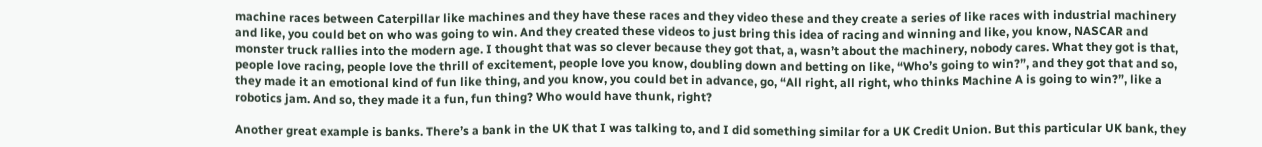machine races between Caterpillar like machines and they have these races and they video these and they create a series of like races with industrial machinery and like, you could bet on who was going to win. And they created these videos to just bring this idea of racing and winning and like, you know, NASCAR and monster truck rallies into the modern age. I thought that was so clever because they got that, a, wasn’t about the machinery, nobody cares. What they got is that, people love racing, people love the thrill of excitement, people love you know, doubling down and betting on like, “Who’s going to win?”, and they got that and so, they made it an emotional kind of fun like thing, and you know, you could bet in advance, go, “All right, all right, who thinks Machine A is going to win?”, like a robotics jam. And so, they made it a fun, fun thing? Who would have thunk, right?

Another great example is banks. There’s a bank in the UK that I was talking to, and I did something similar for a UK Credit Union. But this particular UK bank, they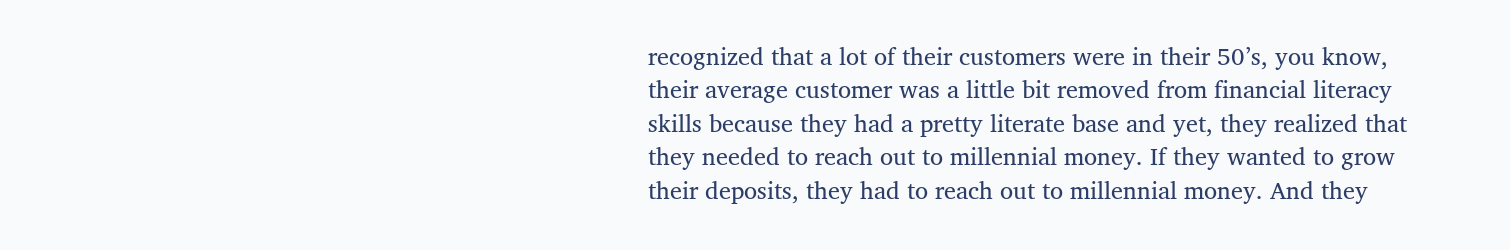recognized that a lot of their customers were in their 50’s, you know, their average customer was a little bit removed from financial literacy skills because they had a pretty literate base and yet, they realized that they needed to reach out to millennial money. If they wanted to grow their deposits, they had to reach out to millennial money. And they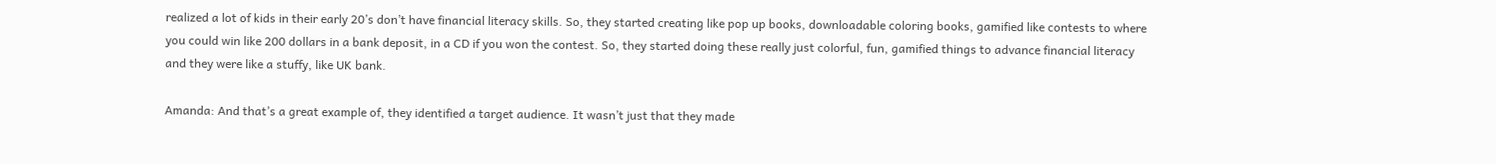realized a lot of kids in their early 20’s don’t have financial literacy skills. So, they started creating like pop up books, downloadable coloring books, gamified like contests to where you could win like 200 dollars in a bank deposit, in a CD if you won the contest. So, they started doing these really just colorful, fun, gamified things to advance financial literacy and they were like a stuffy, like UK bank.

Amanda: And that’s a great example of, they identified a target audience. It wasn’t just that they made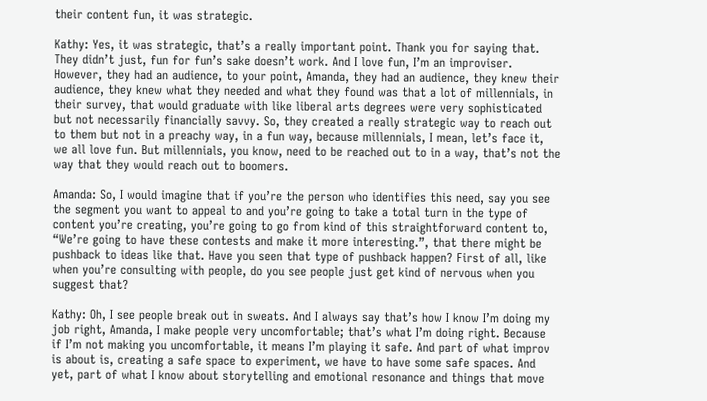their content fun, it was strategic.

Kathy: Yes, it was strategic, that’s a really important point. Thank you for saying that. They didn’t just, fun for fun’s sake doesn’t work. And I love fun, I’m an improviser. However, they had an audience, to your point, Amanda, they had an audience, they knew their audience, they knew what they needed and what they found was that a lot of millennials, in their survey, that would graduate with like liberal arts degrees were very sophisticated but not necessarily financially savvy. So, they created a really strategic way to reach out to them but not in a preachy way, in a fun way, because millennials, I mean, let’s face it, we all love fun. But millennials, you know, need to be reached out to in a way, that’s not the way that they would reach out to boomers.

Amanda: So, I would imagine that if you’re the person who identifies this need, say you see the segment you want to appeal to and you’re going to take a total turn in the type of content you’re creating, you’re going to go from kind of this straightforward content to, “We’re going to have these contests and make it more interesting.”, that there might be pushback to ideas like that. Have you seen that type of pushback happen? First of all, like when you’re consulting with people, do you see people just get kind of nervous when you suggest that?

Kathy: Oh, I see people break out in sweats. And I always say that’s how I know I’m doing my job right, Amanda, I make people very uncomfortable; that’s what I’m doing right. Because if I’m not making you uncomfortable, it means I’m playing it safe. And part of what improv is about is, creating a safe space to experiment, we have to have some safe spaces. And yet, part of what I know about storytelling and emotional resonance and things that move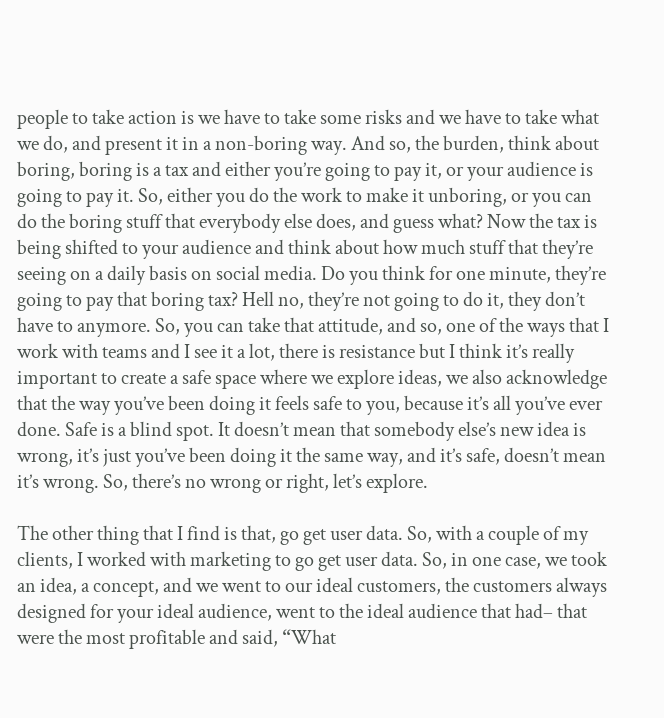people to take action is we have to take some risks and we have to take what we do, and present it in a non-boring way. And so, the burden, think about boring, boring is a tax and either you’re going to pay it, or your audience is going to pay it. So, either you do the work to make it unboring, or you can do the boring stuff that everybody else does, and guess what? Now the tax is being shifted to your audience and think about how much stuff that they’re seeing on a daily basis on social media. Do you think for one minute, they’re going to pay that boring tax? Hell no, they’re not going to do it, they don’t have to anymore. So, you can take that attitude, and so, one of the ways that I work with teams and I see it a lot, there is resistance but I think it’s really important to create a safe space where we explore ideas, we also acknowledge that the way you’ve been doing it feels safe to you, because it’s all you’ve ever done. Safe is a blind spot. It doesn’t mean that somebody else’s new idea is wrong, it’s just you’ve been doing it the same way, and it’s safe, doesn’t mean it’s wrong. So, there’s no wrong or right, let’s explore.

The other thing that I find is that, go get user data. So, with a couple of my clients, I worked with marketing to go get user data. So, in one case, we took an idea, a concept, and we went to our ideal customers, the customers always designed for your ideal audience, went to the ideal audience that had– that were the most profitable and said, “What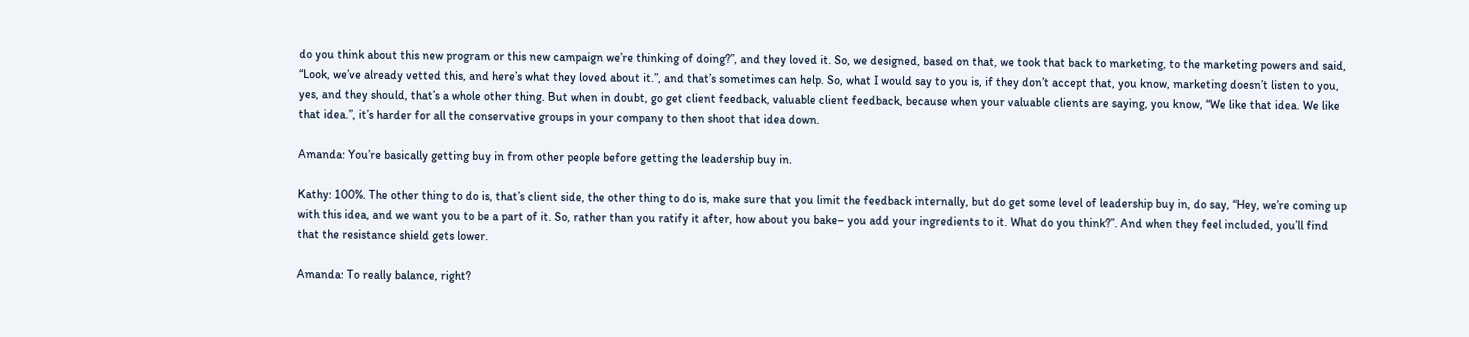do you think about this new program or this new campaign we’re thinking of doing?”, and they loved it. So, we designed, based on that, we took that back to marketing, to the marketing powers and said, “Look, we’ve already vetted this, and here’s what they loved about it.”, and that’s sometimes can help. So, what I would say to you is, if they don’t accept that, you know, marketing doesn’t listen to you, yes, and they should, that’s a whole other thing. But when in doubt, go get client feedback, valuable client feedback, because when your valuable clients are saying, you know, “We like that idea. We like that idea.”, it’s harder for all the conservative groups in your company to then shoot that idea down.

Amanda: You’re basically getting buy in from other people before getting the leadership buy in.

Kathy: 100%. The other thing to do is, that’s client side, the other thing to do is, make sure that you limit the feedback internally, but do get some level of leadership buy in, do say, “Hey, we’re coming up with this idea, and we want you to be a part of it. So, rather than you ratify it after, how about you bake– you add your ingredients to it. What do you think?”. And when they feel included, you’ll find that the resistance shield gets lower.

Amanda: To really balance, right?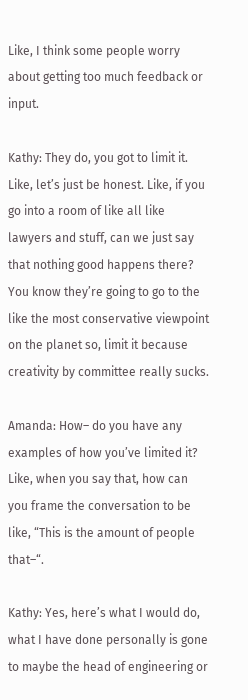Like, I think some people worry about getting too much feedback or input.

Kathy: They do, you got to limit it. Like, let’s just be honest. Like, if you go into a room of like all like lawyers and stuff, can we just say that nothing good happens there? You know they’re going to go to the like the most conservative viewpoint on the planet so, limit it because creativity by committee really sucks.

Amanda: How– do you have any examples of how you’ve limited it? Like, when you say that, how can you frame the conversation to be like, “This is the amount of people that–“.

Kathy: Yes, here’s what I would do, what I have done personally is gone to maybe the head of engineering or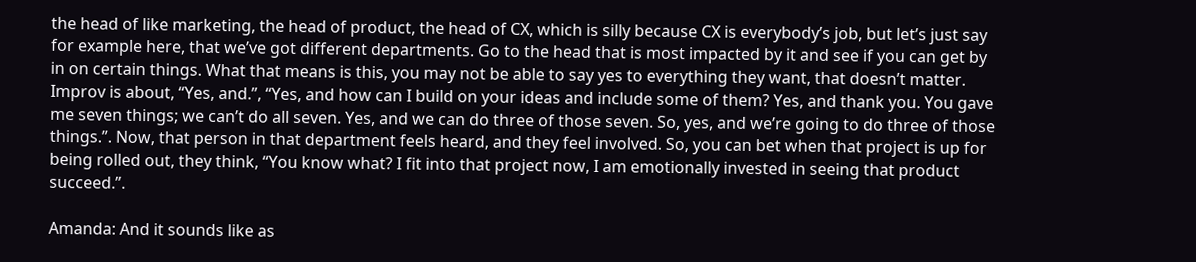the head of like marketing, the head of product, the head of CX, which is silly because CX is everybody’s job, but let’s just say for example here, that we’ve got different departments. Go to the head that is most impacted by it and see if you can get by in on certain things. What that means is this, you may not be able to say yes to everything they want, that doesn’t matter. Improv is about, “Yes, and.”, “Yes, and how can I build on your ideas and include some of them? Yes, and thank you. You gave me seven things; we can’t do all seven. Yes, and we can do three of those seven. So, yes, and we’re going to do three of those things.”. Now, that person in that department feels heard, and they feel involved. So, you can bet when that project is up for being rolled out, they think, “You know what? I fit into that project now, I am emotionally invested in seeing that product succeed.”.

Amanda: And it sounds like as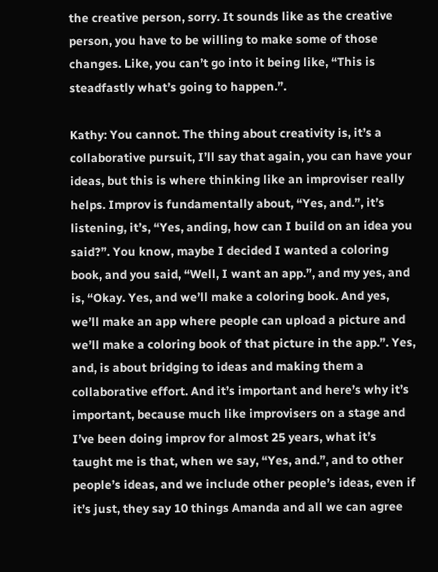the creative person, sorry. It sounds like as the creative person, you have to be willing to make some of those changes. Like, you can’t go into it being like, “This is steadfastly what’s going to happen.”.

Kathy: You cannot. The thing about creativity is, it’s a collaborative pursuit, I’ll say that again, you can have your ideas, but this is where thinking like an improviser really helps. Improv is fundamentally about, “Yes, and.”, it’s listening, it’s, “Yes, anding, how can I build on an idea you said?”. You know, maybe I decided I wanted a coloring book, and you said, “Well, I want an app.”, and my yes, and is, “Okay. Yes, and we’ll make a coloring book. And yes, we’ll make an app where people can upload a picture and we’ll make a coloring book of that picture in the app.”. Yes, and, is about bridging to ideas and making them a collaborative effort. And it’s important and here’s why it’s important, because much like improvisers on a stage and I’ve been doing improv for almost 25 years, what it’s taught me is that, when we say, “Yes, and.”, and to other people’s ideas, and we include other people’s ideas, even if it’s just, they say 10 things Amanda and all we can agree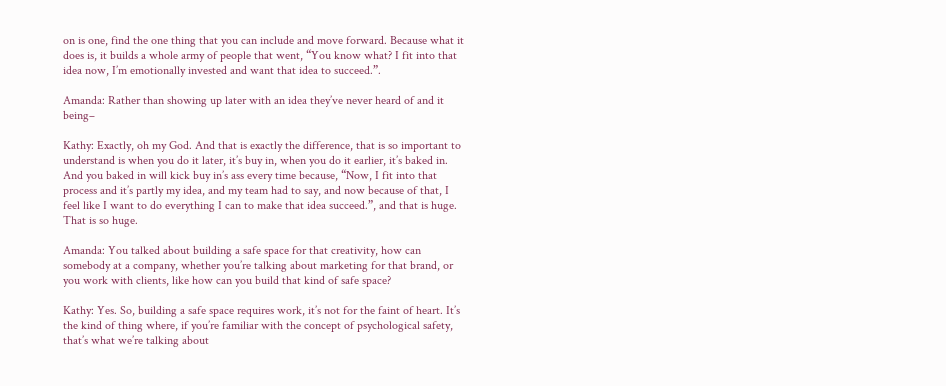on is one, find the one thing that you can include and move forward. Because what it does is, it builds a whole army of people that went, “You know what? I fit into that idea now, I’m emotionally invested and want that idea to succeed.”.

Amanda: Rather than showing up later with an idea they’ve never heard of and it being–

Kathy: Exactly, oh my God. And that is exactly the difference, that is so important to understand is when you do it later, it’s buy in, when you do it earlier, it’s baked in. And you baked in will kick buy in’s ass every time because, “Now, I fit into that process and it’s partly my idea, and my team had to say, and now because of that, I feel like I want to do everything I can to make that idea succeed.”, and that is huge. That is so huge.

Amanda: You talked about building a safe space for that creativity, how can somebody at a company, whether you’re talking about marketing for that brand, or you work with clients, like how can you build that kind of safe space?

Kathy: Yes. So, building a safe space requires work, it’s not for the faint of heart. It’s the kind of thing where, if you’re familiar with the concept of psychological safety, that’s what we’re talking about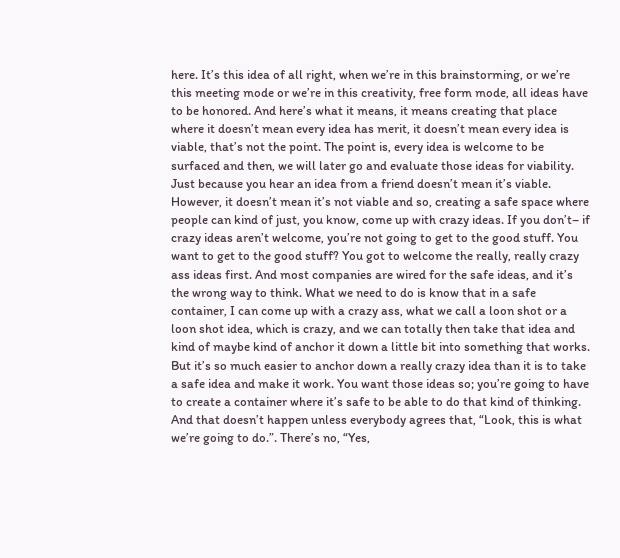here. It’s this idea of all right, when we’re in this brainstorming, or we’re this meeting mode or we’re in this creativity, free form mode, all ideas have to be honored. And here’s what it means, it means creating that place where it doesn’t mean every idea has merit, it doesn’t mean every idea is viable, that’s not the point. The point is, every idea is welcome to be surfaced and then, we will later go and evaluate those ideas for viability. Just because you hear an idea from a friend doesn’t mean it’s viable. However, it doesn’t mean it’s not viable and so, creating a safe space where people can kind of just, you know, come up with crazy ideas. If you don’t– if crazy ideas aren’t welcome, you’re not going to get to the good stuff. You want to get to the good stuff? You got to welcome the really, really crazy ass ideas first. And most companies are wired for the safe ideas, and it’s the wrong way to think. What we need to do is know that in a safe container, I can come up with a crazy ass, what we call a loon shot or a loon shot idea, which is crazy, and we can totally then take that idea and kind of maybe kind of anchor it down a little bit into something that works. But it’s so much easier to anchor down a really crazy idea than it is to take a safe idea and make it work. You want those ideas so; you’re going to have to create a container where it’s safe to be able to do that kind of thinking. And that doesn’t happen unless everybody agrees that, “Look, this is what we’re going to do.”. There’s no, “Yes,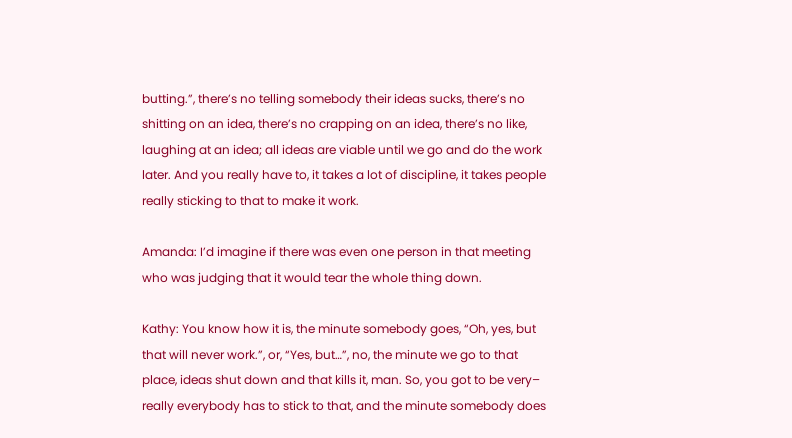butting.”, there’s no telling somebody their ideas sucks, there’s no shitting on an idea, there’s no crapping on an idea, there’s no like, laughing at an idea; all ideas are viable until we go and do the work later. And you really have to, it takes a lot of discipline, it takes people really sticking to that to make it work.

Amanda: I’d imagine if there was even one person in that meeting who was judging that it would tear the whole thing down.

Kathy: You know how it is, the minute somebody goes, “Oh, yes, but that will never work.”, or, “Yes, but…”, no, the minute we go to that place, ideas shut down and that kills it, man. So, you got to be very– really everybody has to stick to that, and the minute somebody does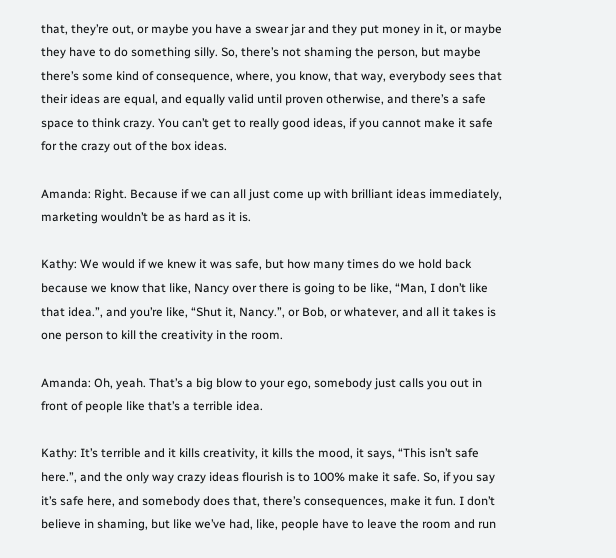that, they’re out, or maybe you have a swear jar and they put money in it, or maybe they have to do something silly. So, there’s not shaming the person, but maybe there’s some kind of consequence, where, you know, that way, everybody sees that their ideas are equal, and equally valid until proven otherwise, and there’s a safe space to think crazy. You can’t get to really good ideas, if you cannot make it safe for the crazy out of the box ideas.

Amanda: Right. Because if we can all just come up with brilliant ideas immediately, marketing wouldn’t be as hard as it is.

Kathy: We would if we knew it was safe, but how many times do we hold back because we know that like, Nancy over there is going to be like, “Man, I don’t like that idea.”, and you’re like, “Shut it, Nancy.”, or Bob, or whatever, and all it takes is one person to kill the creativity in the room.

Amanda: Oh, yeah. That’s a big blow to your ego, somebody just calls you out in front of people like that’s a terrible idea.

Kathy: It’s terrible and it kills creativity, it kills the mood, it says, “This isn’t safe here.”, and the only way crazy ideas flourish is to 100% make it safe. So, if you say it’s safe here, and somebody does that, there’s consequences, make it fun. I don’t believe in shaming, but like we’ve had, like, people have to leave the room and run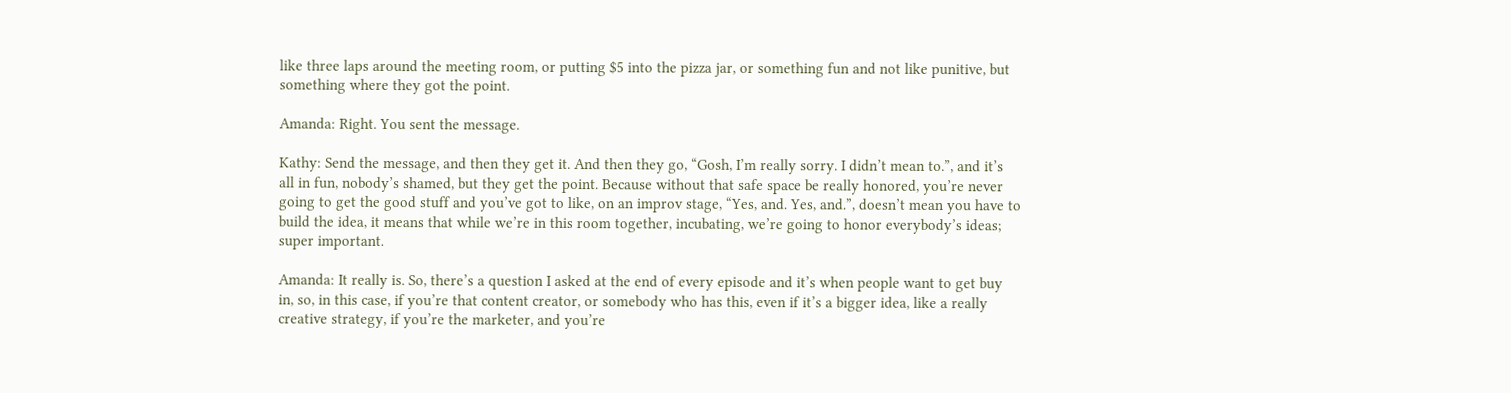like three laps around the meeting room, or putting $5 into the pizza jar, or something fun and not like punitive, but something where they got the point.

Amanda: Right. You sent the message.

Kathy: Send the message, and then they get it. And then they go, “Gosh, I’m really sorry. I didn’t mean to.”, and it’s all in fun, nobody’s shamed, but they get the point. Because without that safe space be really honored, you’re never going to get the good stuff and you’ve got to like, on an improv stage, “Yes, and. Yes, and.”, doesn’t mean you have to build the idea, it means that while we’re in this room together, incubating, we’re going to honor everybody’s ideas; super important.

Amanda: It really is. So, there’s a question I asked at the end of every episode and it’s when people want to get buy in, so, in this case, if you’re that content creator, or somebody who has this, even if it’s a bigger idea, like a really creative strategy, if you’re the marketer, and you’re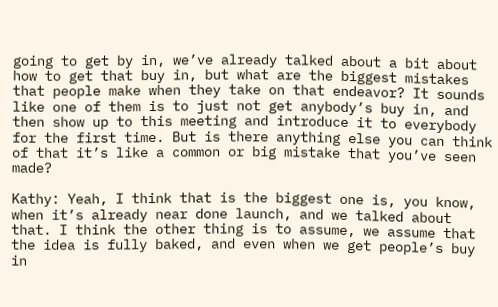going to get by in, we’ve already talked about a bit about how to get that buy in, but what are the biggest mistakes that people make when they take on that endeavor? It sounds like one of them is to just not get anybody’s buy in, and then show up to this meeting and introduce it to everybody for the first time. But is there anything else you can think of that it’s like a common or big mistake that you’ve seen made?

Kathy: Yeah, I think that is the biggest one is, you know, when it’s already near done launch, and we talked about that. I think the other thing is to assume, we assume that the idea is fully baked, and even when we get people’s buy in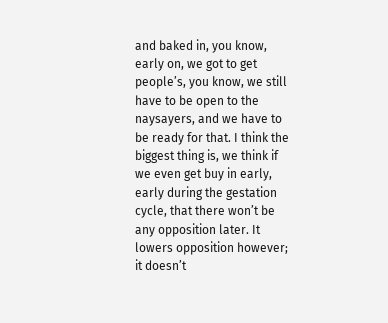and baked in, you know, early on, we got to get people’s, you know, we still have to be open to the naysayers, and we have to be ready for that. I think the biggest thing is, we think if we even get buy in early, early during the gestation cycle, that there won’t be any opposition later. It lowers opposition however; it doesn’t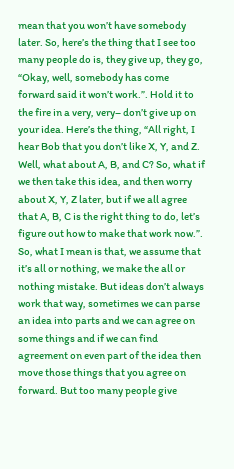mean that you won’t have somebody later. So, here’s the thing that I see too many people do is, they give up, they go, “Okay, well, somebody has come forward said it won’t work.”. Hold it to the fire in a very, very– don’t give up on your idea. Here’s the thing, “All right, I hear Bob that you don’t like X, Y, and Z. Well, what about A, B, and C? So, what if we then take this idea, and then worry about X, Y, Z later, but if we all agree that A, B, C is the right thing to do, let’s figure out how to make that work now.”. So, what I mean is that, we assume that it’s all or nothing, we make the all or nothing mistake. But ideas don’t always work that way, sometimes we can parse an idea into parts and we can agree on some things and if we can find agreement on even part of the idea then move those things that you agree on forward. But too many people give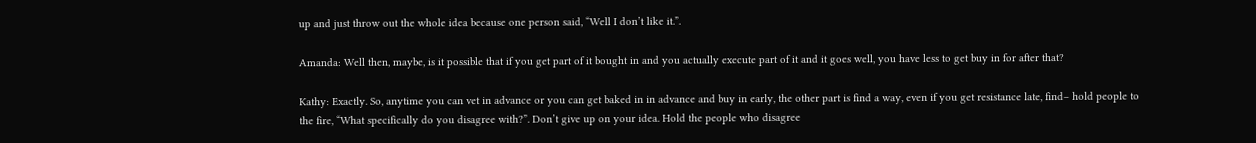up and just throw out the whole idea because one person said, “Well I don’t like it.”.

Amanda: Well then, maybe, is it possible that if you get part of it bought in and you actually execute part of it and it goes well, you have less to get buy in for after that?

Kathy: Exactly. So, anytime you can vet in advance or you can get baked in in advance and buy in early, the other part is find a way, even if you get resistance late, find– hold people to the fire, “What specifically do you disagree with?”. Don’t give up on your idea. Hold the people who disagree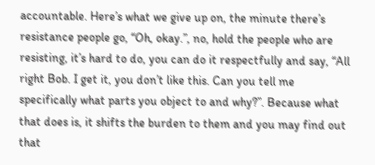accountable. Here’s what we give up on, the minute there’s resistance people go, “Oh, okay.”, no, hold the people who are resisting, it’s hard to do, you can do it respectfully and say, “All right Bob. I get it, you don’t like this. Can you tell me specifically what parts you object to and why?”. Because what that does is, it shifts the burden to them and you may find out that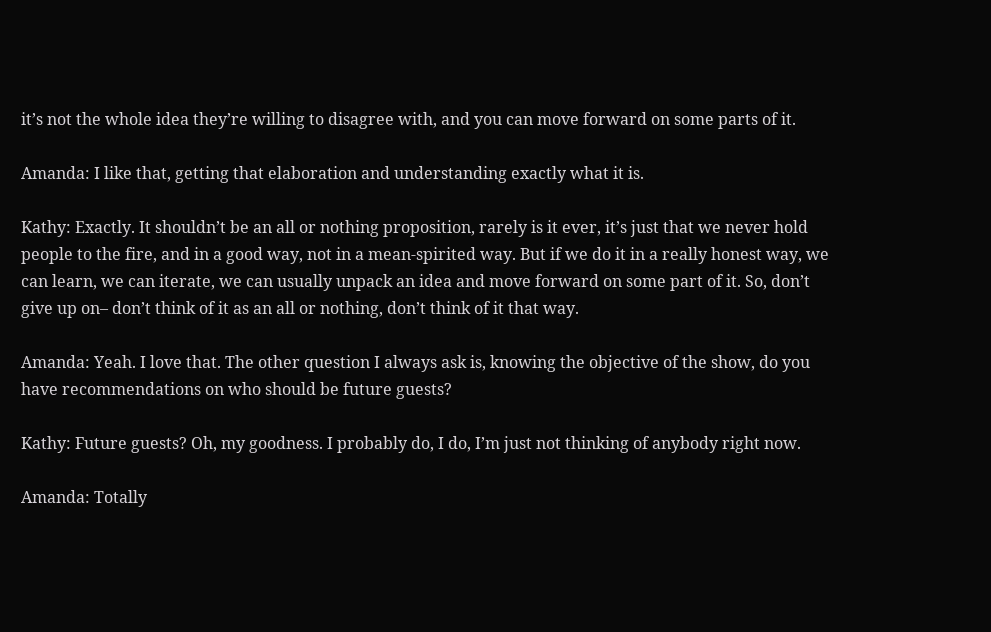it’s not the whole idea they’re willing to disagree with, and you can move forward on some parts of it.

Amanda: I like that, getting that elaboration and understanding exactly what it is.

Kathy: Exactly. It shouldn’t be an all or nothing proposition, rarely is it ever, it’s just that we never hold people to the fire, and in a good way, not in a mean-spirited way. But if we do it in a really honest way, we can learn, we can iterate, we can usually unpack an idea and move forward on some part of it. So, don’t give up on– don’t think of it as an all or nothing, don’t think of it that way.

Amanda: Yeah. I love that. The other question I always ask is, knowing the objective of the show, do you have recommendations on who should be future guests?

Kathy: Future guests? Oh, my goodness. I probably do, I do, I’m just not thinking of anybody right now.

Amanda: Totally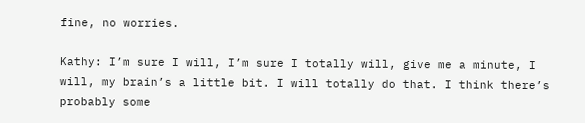fine, no worries.

Kathy: I’m sure I will, I’m sure I totally will, give me a minute, I will, my brain’s a little bit. I will totally do that. I think there’s probably some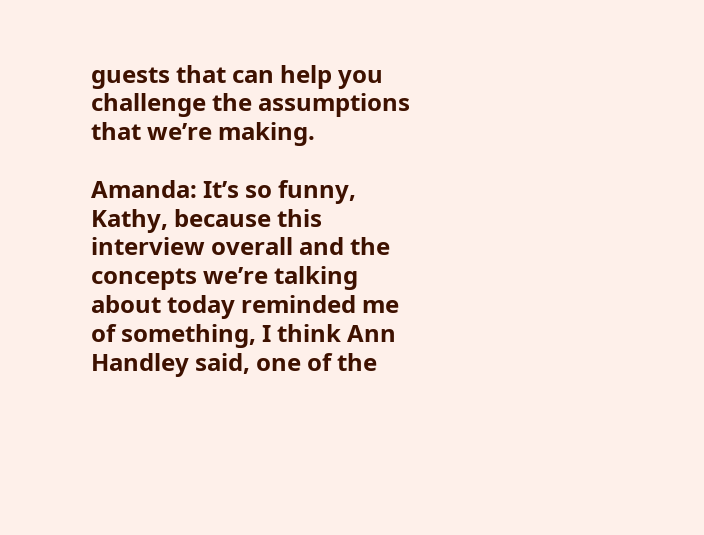guests that can help you challenge the assumptions that we’re making.

Amanda: It’s so funny, Kathy, because this interview overall and the concepts we’re talking about today reminded me of something, I think Ann Handley said, one of the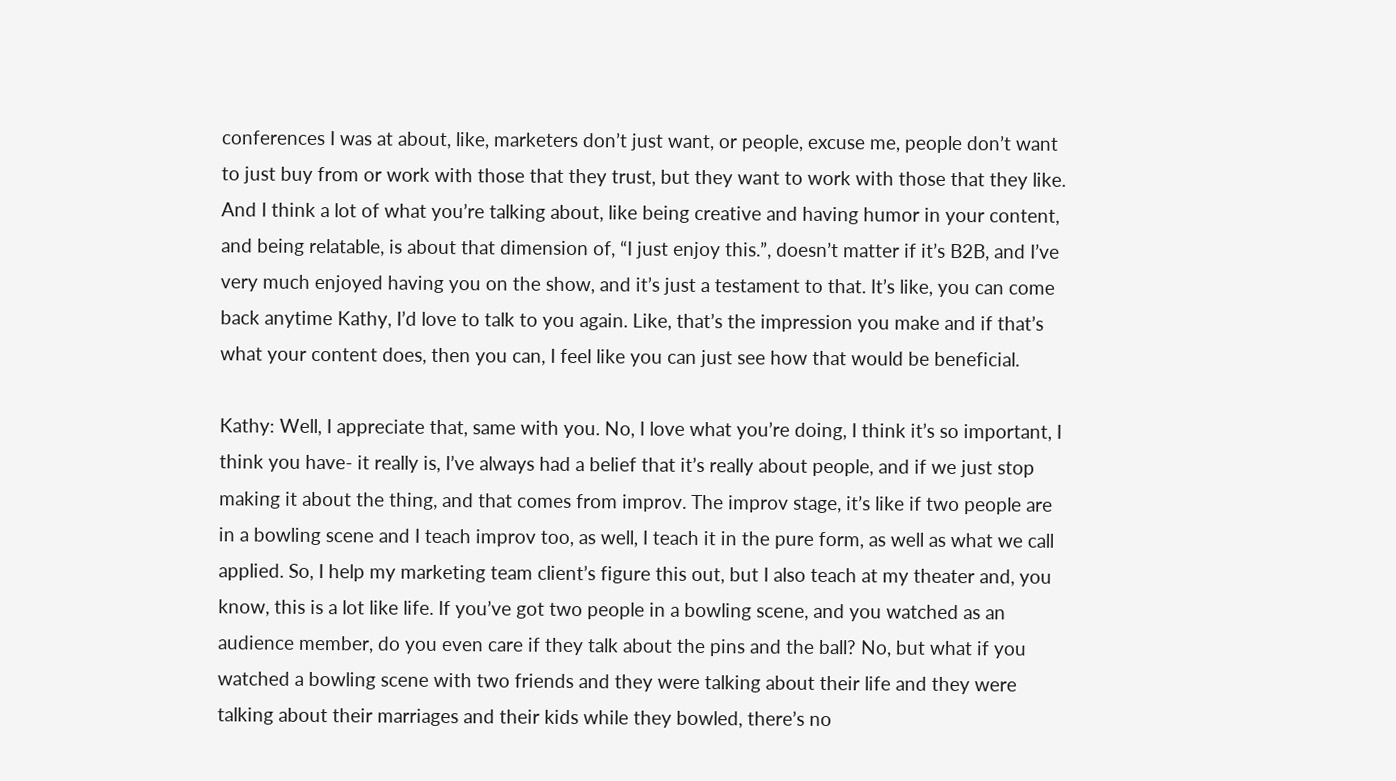conferences I was at about, like, marketers don’t just want, or people, excuse me, people don’t want to just buy from or work with those that they trust, but they want to work with those that they like. And I think a lot of what you’re talking about, like being creative and having humor in your content, and being relatable, is about that dimension of, “I just enjoy this.”, doesn’t matter if it’s B2B, and I’ve very much enjoyed having you on the show, and it’s just a testament to that. It’s like, you can come back anytime Kathy, I’d love to talk to you again. Like, that’s the impression you make and if that’s what your content does, then you can, I feel like you can just see how that would be beneficial.

Kathy: Well, I appreciate that, same with you. No, I love what you’re doing, I think it’s so important, I think you have- it really is, I’ve always had a belief that it’s really about people, and if we just stop making it about the thing, and that comes from improv. The improv stage, it’s like if two people are in a bowling scene and I teach improv too, as well, I teach it in the pure form, as well as what we call applied. So, I help my marketing team client’s figure this out, but I also teach at my theater and, you know, this is a lot like life. If you’ve got two people in a bowling scene, and you watched as an audience member, do you even care if they talk about the pins and the ball? No, but what if you watched a bowling scene with two friends and they were talking about their life and they were talking about their marriages and their kids while they bowled, there’s no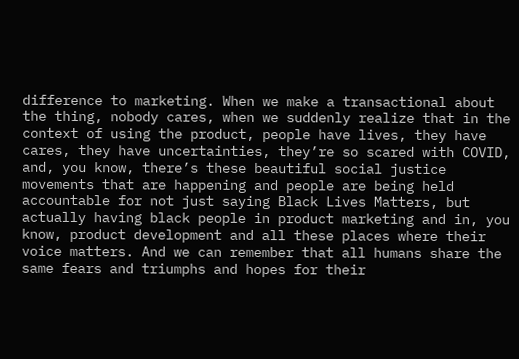difference to marketing. When we make a transactional about the thing, nobody cares, when we suddenly realize that in the context of using the product, people have lives, they have cares, they have uncertainties, they’re so scared with COVID, and, you know, there’s these beautiful social justice movements that are happening and people are being held accountable for not just saying Black Lives Matters, but actually having black people in product marketing and in, you know, product development and all these places where their voice matters. And we can remember that all humans share the same fears and triumphs and hopes for their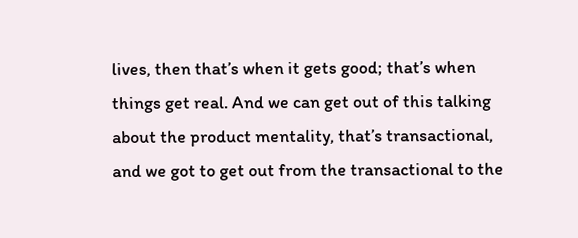lives, then that’s when it gets good; that’s when things get real. And we can get out of this talking about the product mentality, that’s transactional, and we got to get out from the transactional to the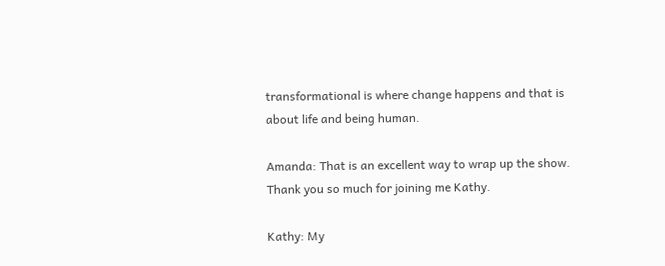transformational is where change happens and that is about life and being human.

Amanda: That is an excellent way to wrap up the show. Thank you so much for joining me Kathy.

Kathy: My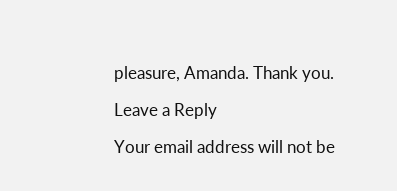pleasure, Amanda. Thank you.

Leave a Reply

Your email address will not be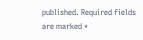published. Required fields are marked *